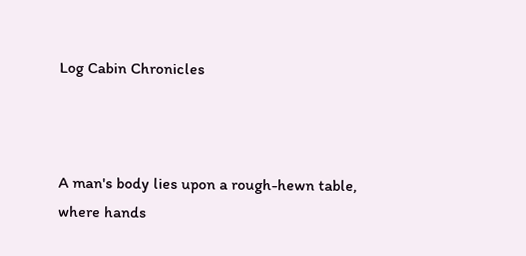Log Cabin Chronicles



A man's body lies upon a rough-hewn table,
where hands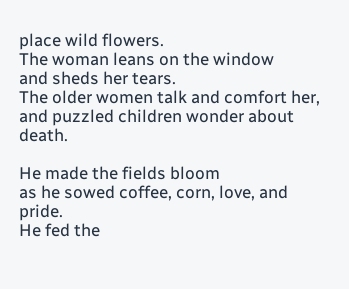place wild flowers.
The woman leans on the window
and sheds her tears.
The older women talk and comfort her,
and puzzled children wonder about death.

He made the fields bloom
as he sowed coffee, corn, love, and pride.
He fed the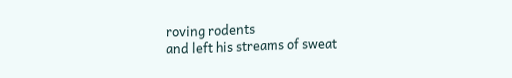roving rodents
and left his streams of sweat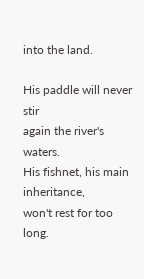into the land.

His paddle will never stir
again the river's waters.
His fishnet, his main inheritance,
won't rest for too long.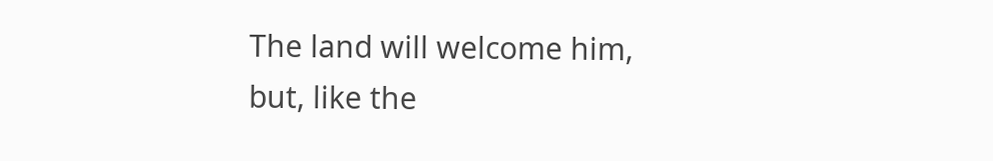The land will welcome him,
but, like the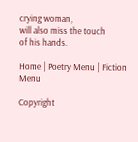crying woman,
will also miss the touch
of his hands.

Home | Poetry Menu | Fiction Menu

Copyright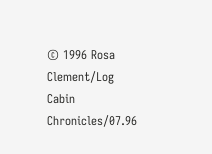© 1996 Rosa Clement/Log Cabin Chronicles/07.96